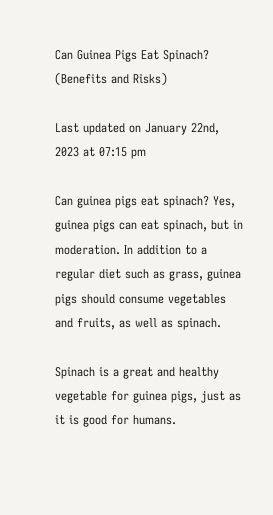Can Guinea Pigs Eat Spinach? (Benefits and Risks)

Last updated on January 22nd, 2023 at 07:15 pm

Can guinea pigs eat spinach? Yes, guinea pigs can eat spinach, but in moderation. In addition to a regular diet such as grass, guinea pigs should consume vegetables and fruits, as well as spinach.

Spinach is a great and healthy vegetable for guinea pigs, just as it is good for humans.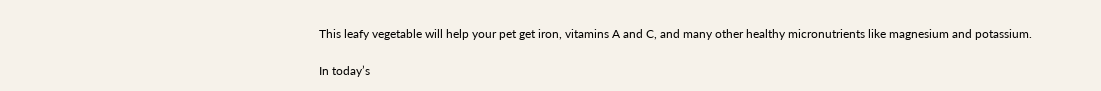This leafy vegetable will help your pet get iron, vitamins A and C, and many other healthy micronutrients like magnesium and potassium.

In today’s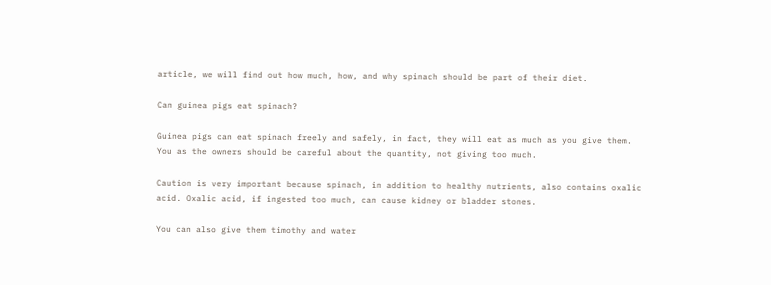article, we will find out how much, how, and why spinach should be part of their diet.

Can guinea pigs eat spinach?

Guinea pigs can eat spinach freely and safely, in fact, they will eat as much as you give them. You as the owners should be careful about the quantity, not giving too much.

Caution is very important because spinach, in addition to healthy nutrients, also contains oxalic acid. Oxalic acid, if ingested too much, can cause kidney or bladder stones.

You can also give them timothy and water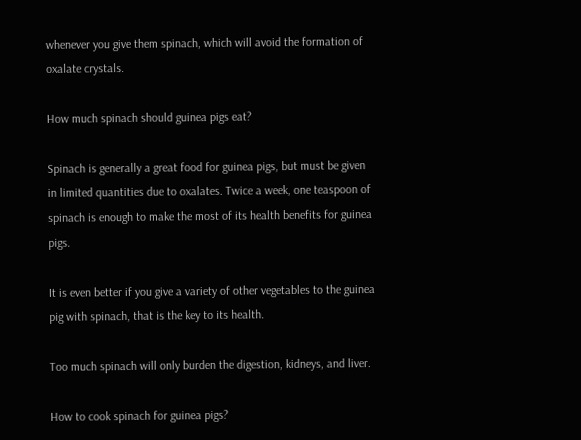whenever you give them spinach, which will avoid the formation of oxalate crystals.

How much spinach should guinea pigs eat?

Spinach is generally a great food for guinea pigs, but must be given in limited quantities due to oxalates. Twice a week, one teaspoon of spinach is enough to make the most of its health benefits for guinea pigs.

It is even better if you give a variety of other vegetables to the guinea pig with spinach, that is the key to its health.

Too much spinach will only burden the digestion, kidneys, and liver.

How to cook spinach for guinea pigs?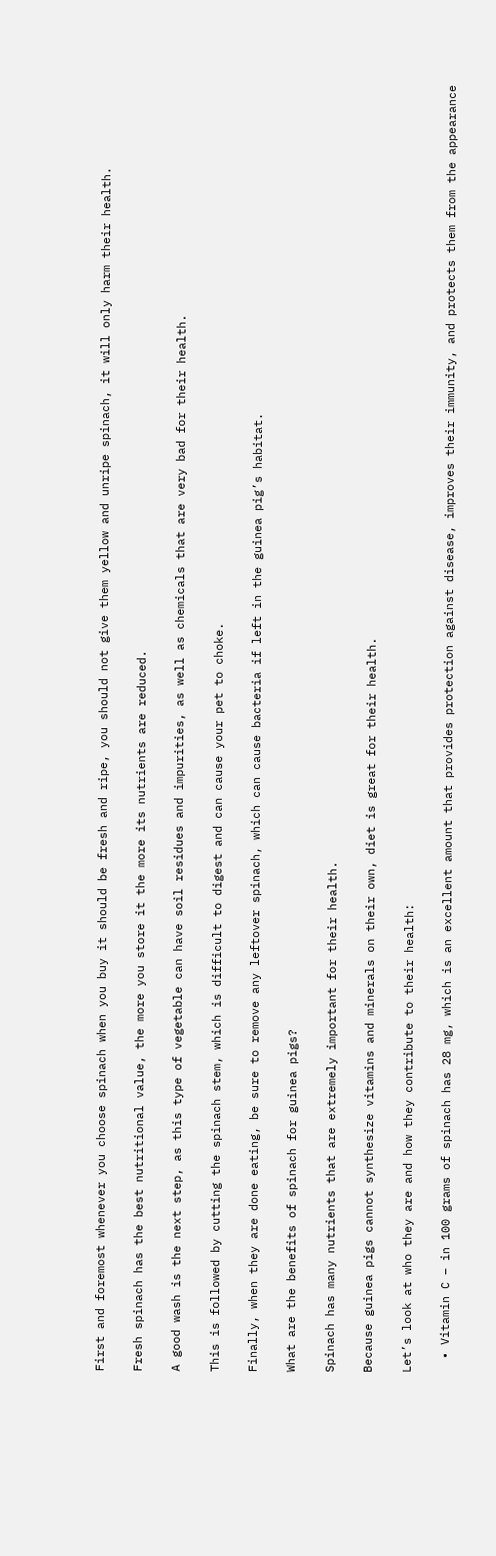First and foremost whenever you choose spinach when you buy it should be fresh and ripe, you should not give them yellow and unripe spinach, it will only harm their health.

Fresh spinach has the best nutritional value, the more you store it the more its nutrients are reduced.

A good wash is the next step, as this type of vegetable can have soil residues and impurities, as well as chemicals that are very bad for their health.

This is followed by cutting the spinach stem, which is difficult to digest and can cause your pet to choke.

Finally, when they are done eating, be sure to remove any leftover spinach, which can cause bacteria if left in the guinea pig’s habitat.

What are the benefits of spinach for guinea pigs?

Spinach has many nutrients that are extremely important for their health.

Because guinea pigs cannot synthesize vitamins and minerals on their own, diet is great for their health.

Let’s look at who they are and how they contribute to their health:

  • Vitamin C – in 100 grams of spinach has 28 mg, which is an excellent amount that provides protection against disease, improves their immunity, and protects them from the appearance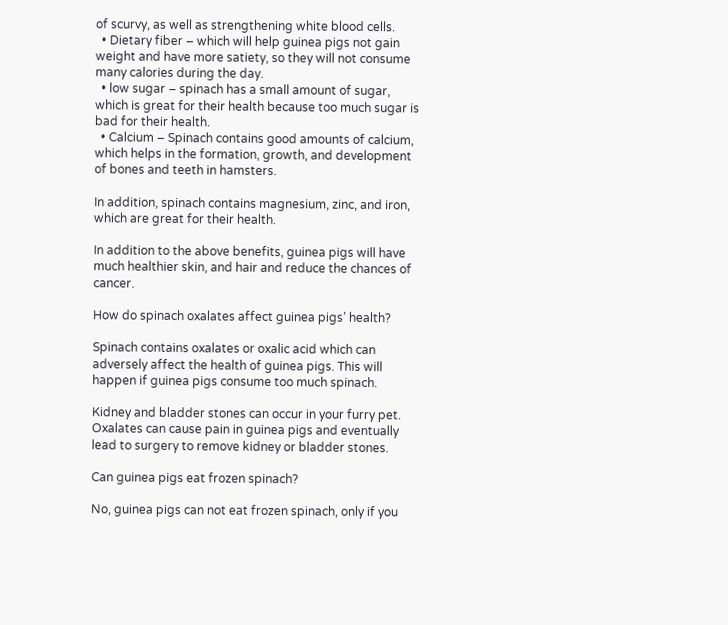of scurvy, as well as strengthening white blood cells.
  • Dietary fiber – which will help guinea pigs not gain weight and have more satiety, so they will not consume many calories during the day.
  • low sugar – spinach has a small amount of sugar, which is great for their health because too much sugar is bad for their health.
  • Calcium – Spinach contains good amounts of calcium, which helps in the formation, growth, and development of bones and teeth in hamsters.

In addition, spinach contains magnesium, zinc, and iron, which are great for their health.

In addition to the above benefits, guinea pigs will have much healthier skin, and hair and reduce the chances of cancer.

How do spinach oxalates affect guinea pigs’ health?

Spinach contains oxalates or oxalic acid which can adversely affect the health of guinea pigs. This will happen if guinea pigs consume too much spinach.

Kidney and bladder stones can occur in your furry pet. Oxalates can cause pain in guinea pigs and eventually lead to surgery to remove kidney or bladder stones.

Can guinea pigs eat frozen spinach?

No, guinea pigs can not eat frozen spinach, only if you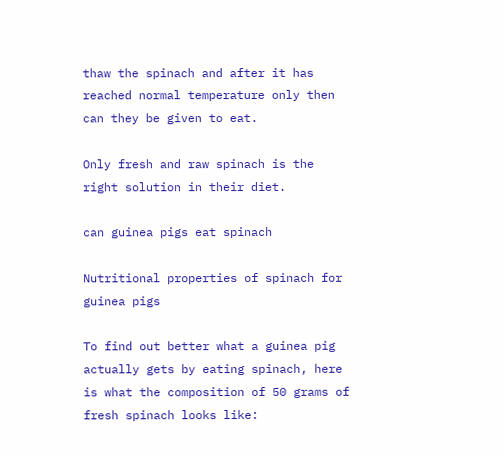thaw the spinach and after it has reached normal temperature only then can they be given to eat.

Only fresh and raw spinach is the right solution in their diet.

can guinea pigs eat spinach

Nutritional properties of spinach for guinea pigs

To find out better what a guinea pig actually gets by eating spinach, here is what the composition of 50 grams of fresh spinach looks like: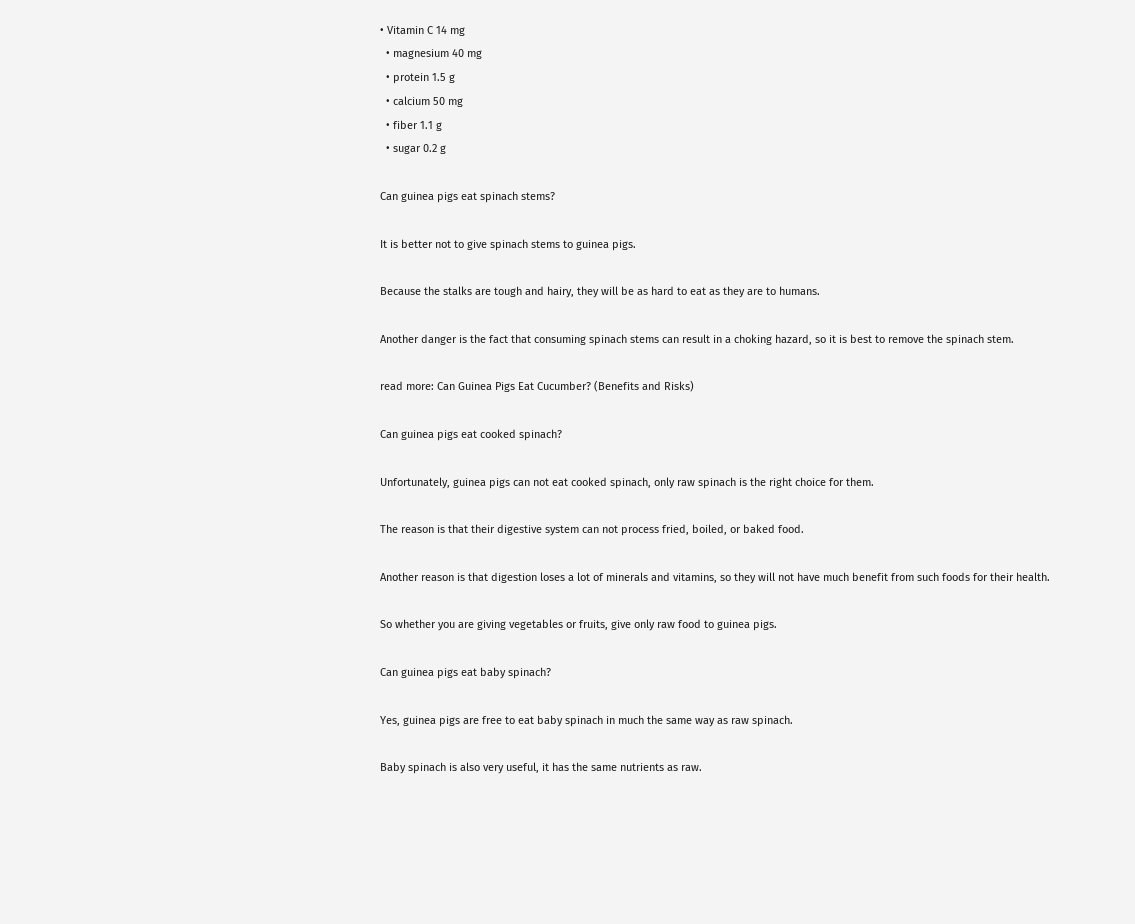• Vitamin C 14 mg
  • magnesium 40 mg
  • protein 1.5 g
  • calcium 50 mg
  • fiber 1.1 g
  • sugar 0.2 g

Can guinea pigs eat spinach stems?

It is better not to give spinach stems to guinea pigs.

Because the stalks are tough and hairy, they will be as hard to eat as they are to humans.

Another danger is the fact that consuming spinach stems can result in a choking hazard, so it is best to remove the spinach stem.

read more: Can Guinea Pigs Eat Cucumber? (Benefits and Risks)

Can guinea pigs eat cooked spinach?

Unfortunately, guinea pigs can not eat cooked spinach, only raw spinach is the right choice for them.

The reason is that their digestive system can not process fried, boiled, or baked food.

Another reason is that digestion loses a lot of minerals and vitamins, so they will not have much benefit from such foods for their health.

So whether you are giving vegetables or fruits, give only raw food to guinea pigs.

Can guinea pigs eat baby spinach?

Yes, guinea pigs are free to eat baby spinach in much the same way as raw spinach.

Baby spinach is also very useful, it has the same nutrients as raw.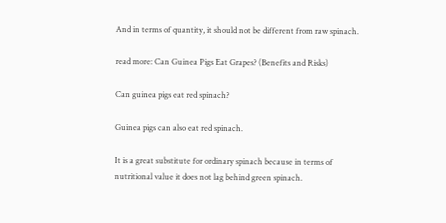And in terms of quantity, it should not be different from raw spinach.

read more: Can Guinea Pigs Eat Grapes? (Benefits and Risks)

Can guinea pigs eat red spinach?

Guinea pigs can also eat red spinach.

It is a great substitute for ordinary spinach because in terms of nutritional value it does not lag behind green spinach.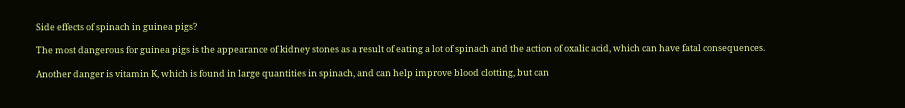Side effects of spinach in guinea pigs?

The most dangerous for guinea pigs is the appearance of kidney stones as a result of eating a lot of spinach and the action of oxalic acid, which can have fatal consequences.

Another danger is vitamin K, which is found in large quantities in spinach, and can help improve blood clotting, but can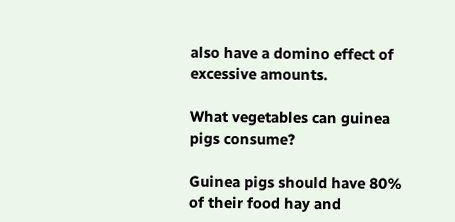also have a domino effect of excessive amounts.

What vegetables can guinea pigs consume?

Guinea pigs should have 80% of their food hay and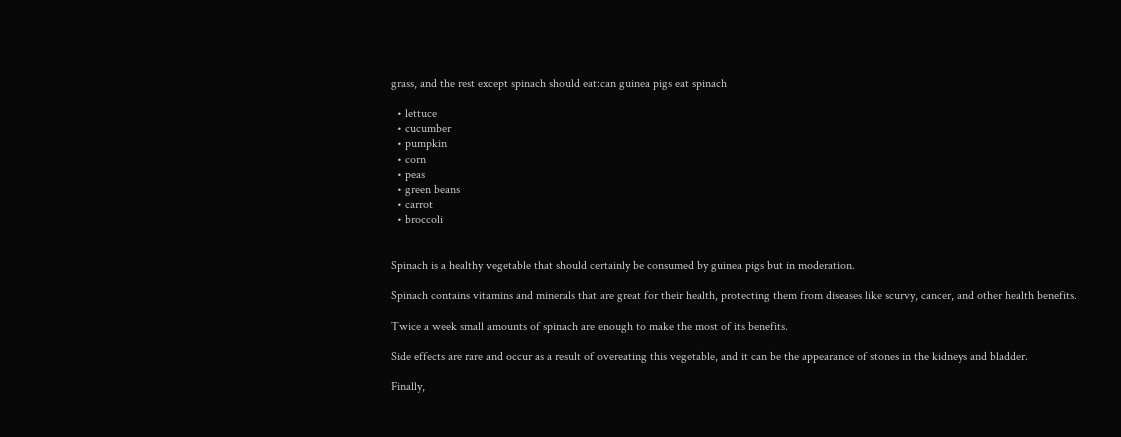grass, and the rest except spinach should eat:can guinea pigs eat spinach

  • lettuce
  • cucumber
  • pumpkin
  • corn
  • peas
  • green beans
  • carrot
  • broccoli


Spinach is a healthy vegetable that should certainly be consumed by guinea pigs but in moderation.

Spinach contains vitamins and minerals that are great for their health, protecting them from diseases like scurvy, cancer, and other health benefits.

Twice a week small amounts of spinach are enough to make the most of its benefits.

Side effects are rare and occur as a result of overeating this vegetable, and it can be the appearance of stones in the kidneys and bladder.

Finally,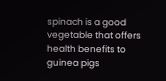spinach is a good vegetable that offers health benefits to guinea pigs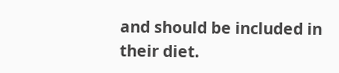and should be included in their diet.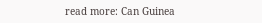read more: Can Guinea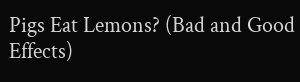Pigs Eat Lemons? (Bad and Good Effects)